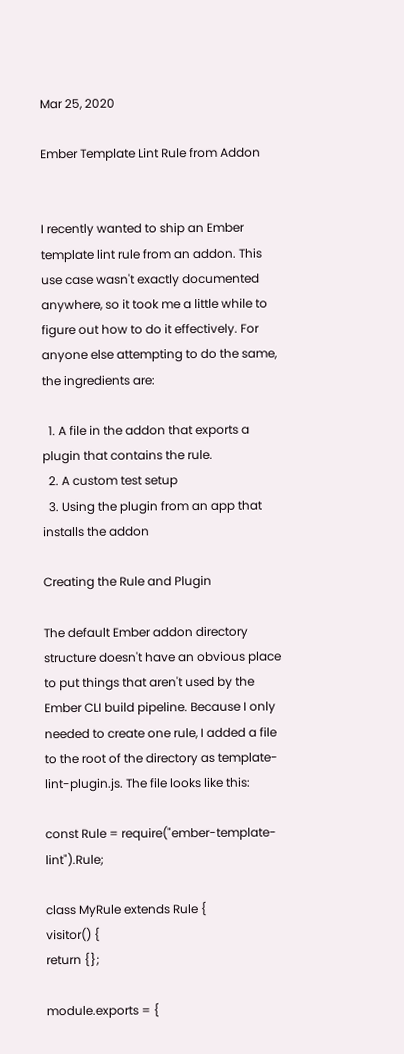Mar 25, 2020

Ember Template Lint Rule from Addon


I recently wanted to ship an Ember template lint rule from an addon. This use case wasn't exactly documented anywhere, so it took me a little while to figure out how to do it effectively. For anyone else attempting to do the same, the ingredients are:

  1. A file in the addon that exports a plugin that contains the rule.
  2. A custom test setup
  3. Using the plugin from an app that installs the addon

Creating the Rule and Plugin

The default Ember addon directory structure doesn't have an obvious place to put things that aren't used by the Ember CLI build pipeline. Because I only needed to create one rule, I added a file to the root of the directory as template-lint-plugin.js. The file looks like this:

const Rule = require("ember-template-lint").Rule;

class MyRule extends Rule {
visitor() {
return {};

module.exports = {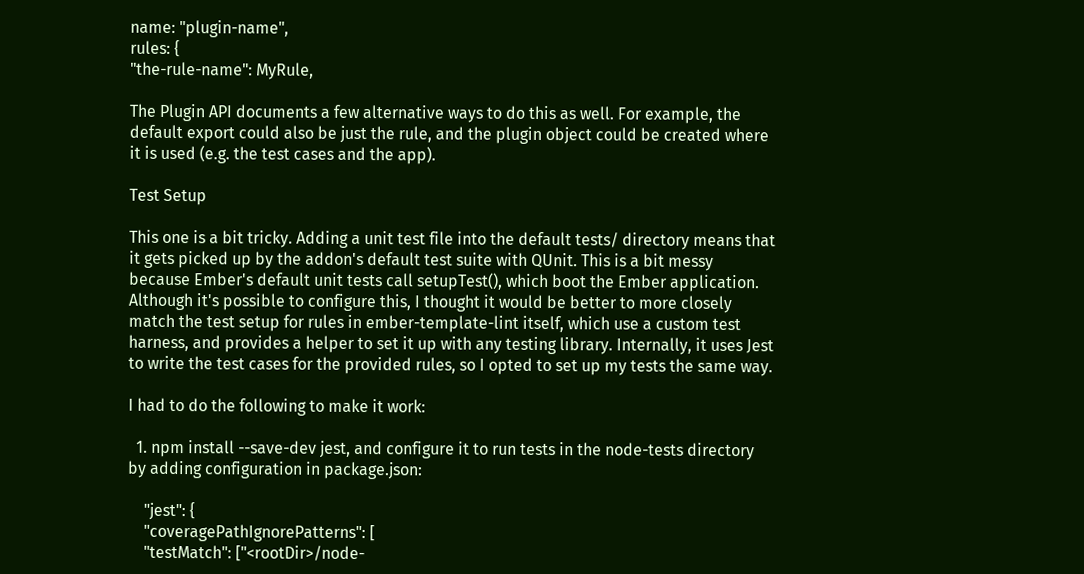name: "plugin-name",
rules: {
"the-rule-name": MyRule,

The Plugin API documents a few alternative ways to do this as well. For example, the default export could also be just the rule, and the plugin object could be created where it is used (e.g. the test cases and the app).

Test Setup

This one is a bit tricky. Adding a unit test file into the default tests/ directory means that it gets picked up by the addon's default test suite with QUnit. This is a bit messy because Ember's default unit tests call setupTest(), which boot the Ember application. Although it's possible to configure this, I thought it would be better to more closely match the test setup for rules in ember-template-lint itself, which use a custom test harness, and provides a helper to set it up with any testing library. Internally, it uses Jest to write the test cases for the provided rules, so I opted to set up my tests the same way.

I had to do the following to make it work:

  1. npm install --save-dev jest, and configure it to run tests in the node-tests directory by adding configuration in package.json:

    "jest": {
    "coveragePathIgnorePatterns": [
    "testMatch": ["<rootDir>/node-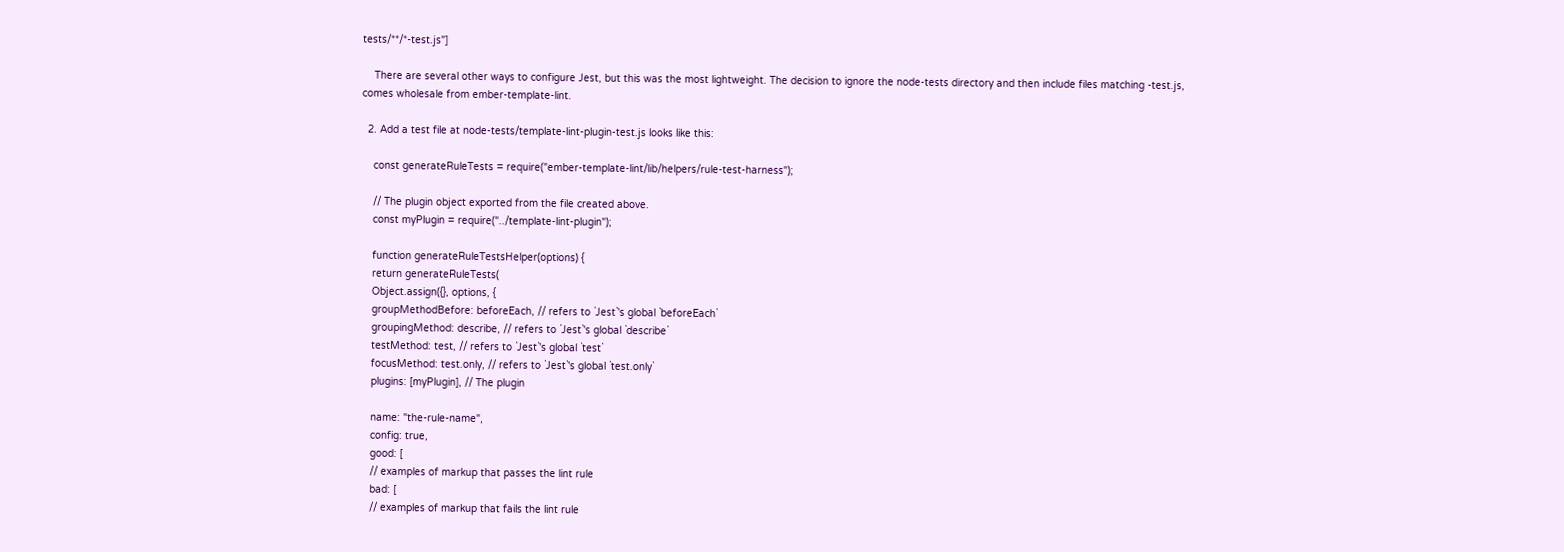tests/**/*-test.js"]

    There are several other ways to configure Jest, but this was the most lightweight. The decision to ignore the node-tests directory and then include files matching -test.js, comes wholesale from ember-template-lint.

  2. Add a test file at node-tests/template-lint-plugin-test.js looks like this:

    const generateRuleTests = require("ember-template-lint/lib/helpers/rule-test-harness");

    // The plugin object exported from the file created above.
    const myPlugin = require("../template-lint-plugin");

    function generateRuleTestsHelper(options) {
    return generateRuleTests(
    Object.assign({}, options, {
    groupMethodBefore: beforeEach, // refers to `Jest`'s global `beforeEach`
    groupingMethod: describe, // refers to `Jest`'s global `describe`
    testMethod: test, // refers to `Jest`'s global `test`
    focusMethod: test.only, // refers to `Jest`'s global `test.only`
    plugins: [myPlugin], // The plugin

    name: "the-rule-name",
    config: true,
    good: [
    // examples of markup that passes the lint rule
    bad: [
    // examples of markup that fails the lint rule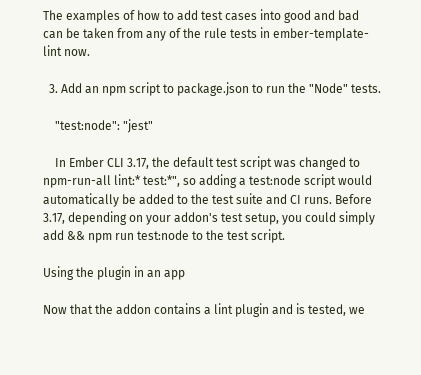The examples of how to add test cases into good and bad can be taken from any of the rule tests in ember-template-lint now.

  3. Add an npm script to package.json to run the "Node" tests.

    "test:node": "jest"

    In Ember CLI 3.17, the default test script was changed to npm-run-all lint:* test:*", so adding a test:node script would automatically be added to the test suite and CI runs. Before 3.17, depending on your addon's test setup, you could simply add && npm run test:node to the test script.

Using the plugin in an app

Now that the addon contains a lint plugin and is tested, we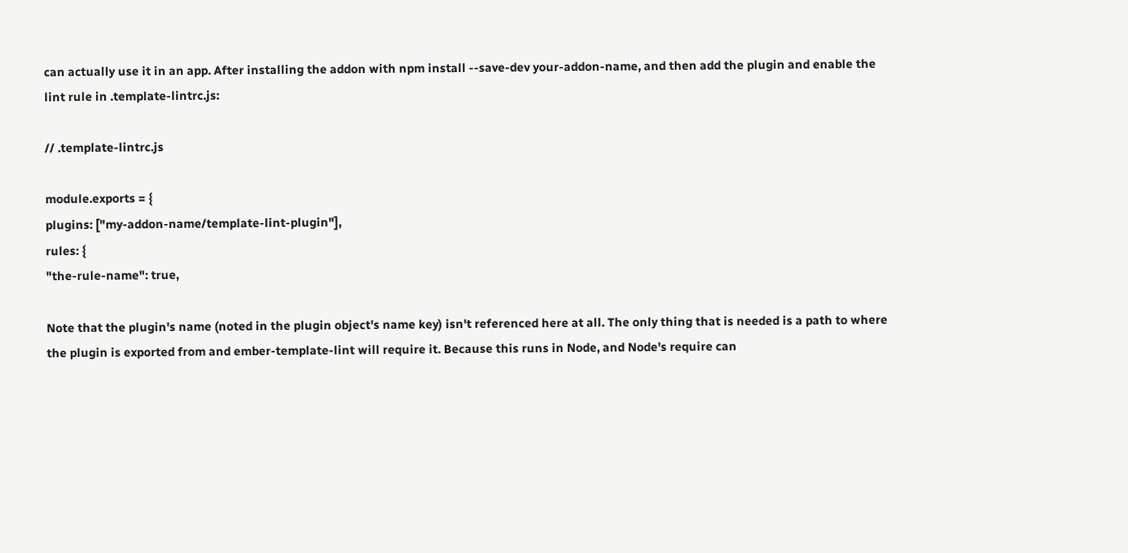can actually use it in an app. After installing the addon with npm install --save-dev your-addon-name, and then add the plugin and enable the lint rule in .template-lintrc.js:

// .template-lintrc.js

module.exports = {
plugins: ["my-addon-name/template-lint-plugin"],
rules: {
"the-rule-name": true,

Note that the plugin's name (noted in the plugin object's name key) isn't referenced here at all. The only thing that is needed is a path to where the plugin is exported from and ember-template-lint will require it. Because this runs in Node, and Node's require can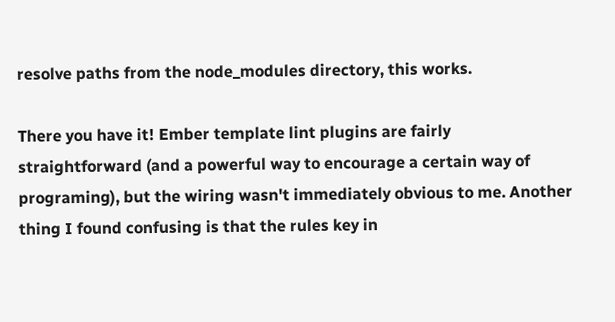resolve paths from the node_modules directory, this works.

There you have it! Ember template lint plugins are fairly straightforward (and a powerful way to encourage a certain way of programing), but the wiring wasn't immediately obvious to me. Another thing I found confusing is that the rules key in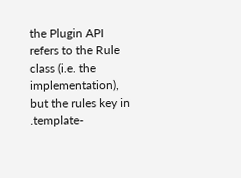the Plugin API refers to the Rule class (i.e. the implementation), but the rules key in .template-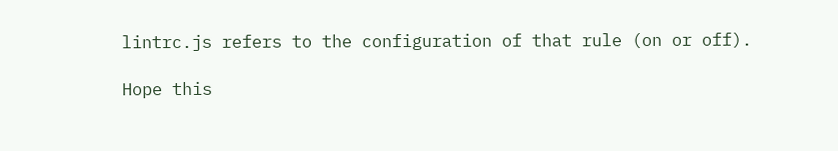lintrc.js refers to the configuration of that rule (on or off).

Hope this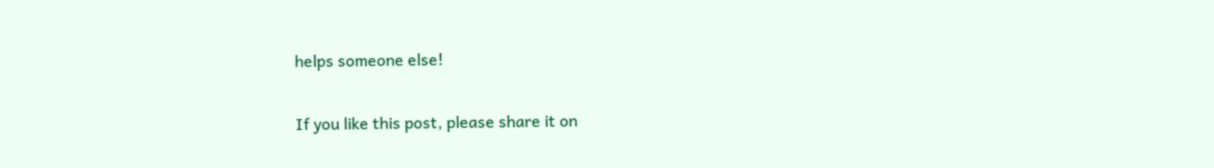helps someone else!

If you like this post, please share it on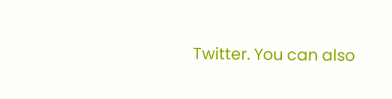Twitter. You can also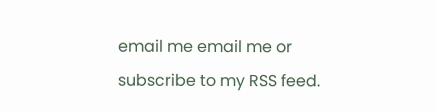email me email me or subscribe to my RSS feed.